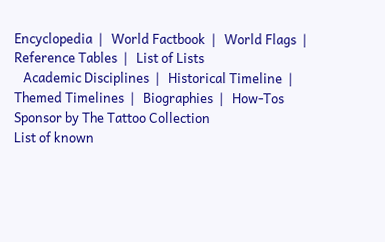Encyclopedia  |   World Factbook  |   World Flags  |   Reference Tables  |   List of Lists
   Academic Disciplines  |   Historical Timeline  |   Themed Timelines  |   Biographies  |   How-Tos
Sponsor by The Tattoo Collection
List of known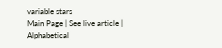variable stars
Main Page | See live article | Alphabetical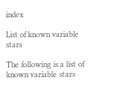index

List of known variable stars

The following is a list of known variable stars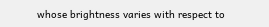whose brightness varies with respect to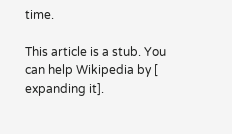time.

This article is a stub. You can help Wikipedia by [ expanding it].